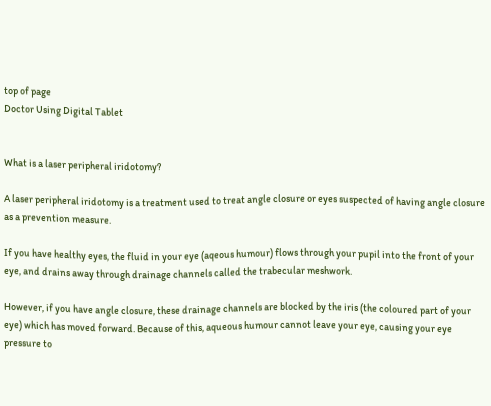top of page
Doctor Using Digital Tablet


What is a laser peripheral iridotomy?

A laser peripheral iridotomy is a treatment used to treat angle closure or eyes suspected of having angle closure as a prevention measure.

If you have healthy eyes, the fluid in your eye (aqeous humour) flows through your pupil into the front of your eye, and drains away through drainage channels called the trabecular meshwork.

However, if you have angle closure, these drainage channels are blocked by the iris (the coloured part of your eye) which has moved forward. Because of this, aqueous humour cannot leave your eye, causing your eye pressure to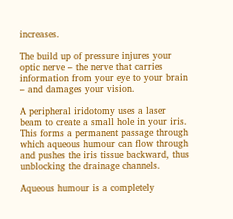increases.

The build up of pressure injures your optic nerve – the nerve that carries information from your eye to your brain – and damages your vision.

A peripheral iridotomy uses a laser beam to create a small hole in your iris. This forms a permanent passage through which aqueous humour can flow through and pushes the iris tissue backward, thus unblocking the drainage channels.

Aqueous humour is a completely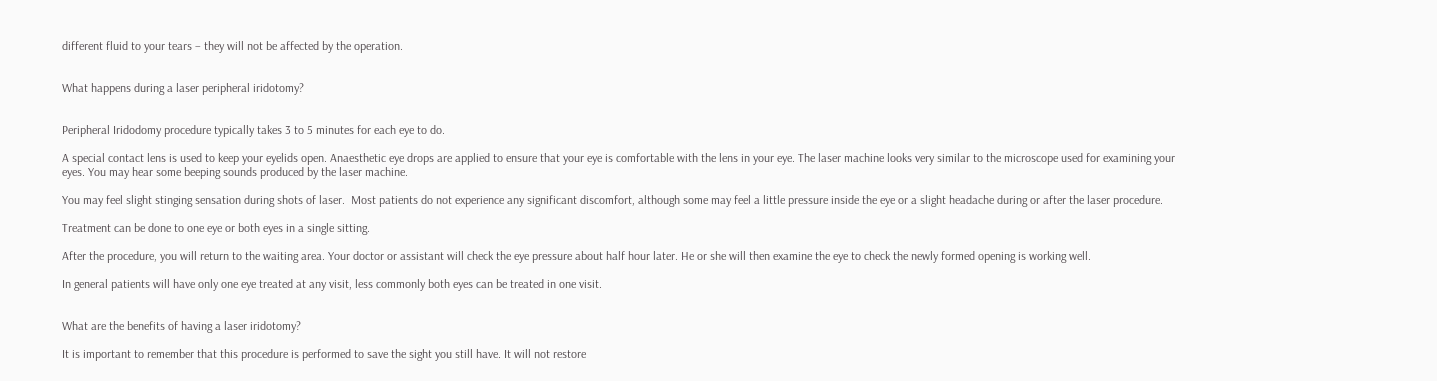different fluid to your tears – they will not be affected by the operation.


What happens during a laser peripheral iridotomy?


Peripheral Iridodomy procedure typically takes 3 to 5 minutes for each eye to do.

A special contact lens is used to keep your eyelids open. Anaesthetic eye drops are applied to ensure that your eye is comfortable with the lens in your eye. The laser machine looks very similar to the microscope used for examining your eyes. You may hear some beeping sounds produced by the laser machine.

You may feel slight stinging sensation during shots of laser.  Most patients do not experience any significant discomfort, although some may feel a little pressure inside the eye or a slight headache during or after the laser procedure.

Treatment can be done to one eye or both eyes in a single sitting.

After the procedure, you will return to the waiting area. Your doctor or assistant will check the eye pressure about half hour later. He or she will then examine the eye to check the newly formed opening is working well.

In general patients will have only one eye treated at any visit, less commonly both eyes can be treated in one visit.


What are the benefits of having a laser iridotomy?

It is important to remember that this procedure is performed to save the sight you still have. It will not restore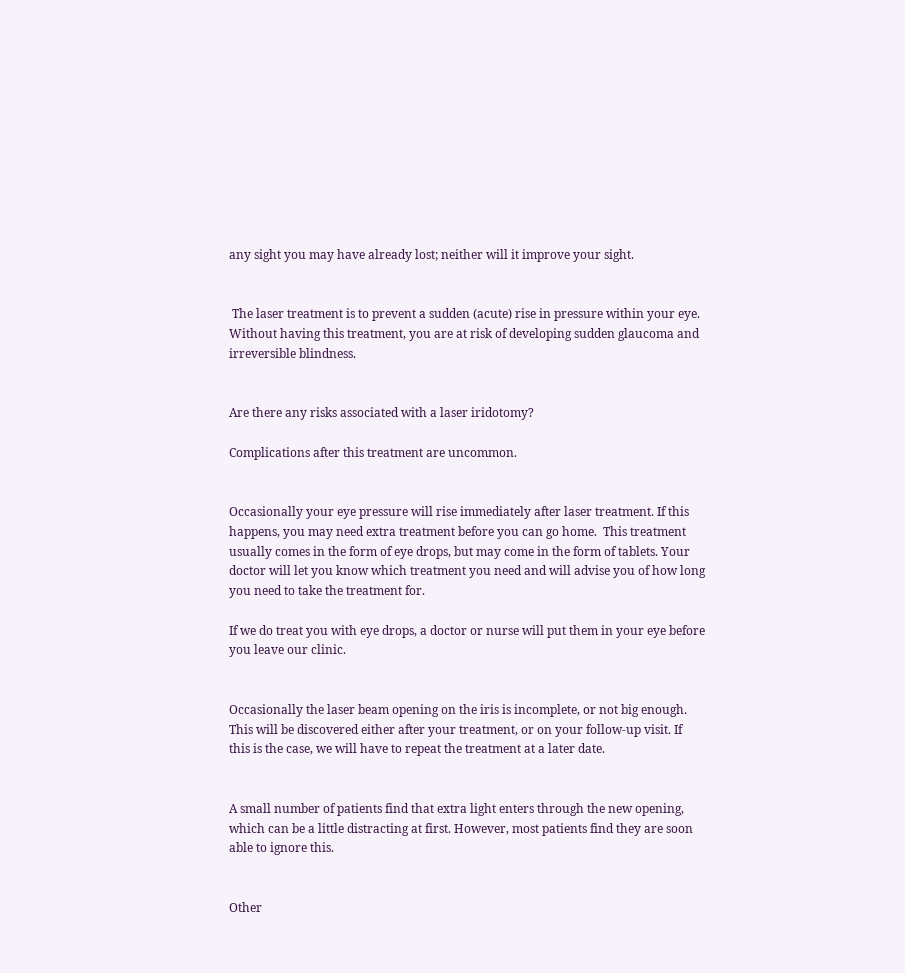any sight you may have already lost; neither will it improve your sight.


 The laser treatment is to prevent a sudden (acute) rise in pressure within your eye. Without having this treatment, you are at risk of developing sudden glaucoma and irreversible blindness.


Are there any risks associated with a laser iridotomy?

Complications after this treatment are uncommon.


Occasionally your eye pressure will rise immediately after laser treatment. If this happens, you may need extra treatment before you can go home.  This treatment usually comes in the form of eye drops, but may come in the form of tablets. Your doctor will let you know which treatment you need and will advise you of how long you need to take the treatment for.

If we do treat you with eye drops, a doctor or nurse will put them in your eye before you leave our clinic.


Occasionally the laser beam opening on the iris is incomplete, or not big enough. This will be discovered either after your treatment, or on your follow-up visit. If this is the case, we will have to repeat the treatment at a later date.


A small number of patients find that extra light enters through the new opening, which can be a little distracting at first. However, most patients find they are soon able to ignore this.


Other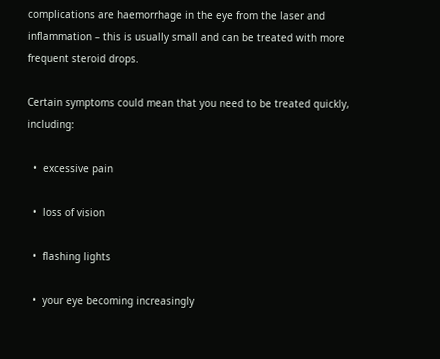complications are haemorrhage in the eye from the laser and inflammation – this is usually small and can be treated with more frequent steroid drops.

Certain symptoms could mean that you need to be treated quickly, including:

  •  excessive pain

  •  loss of vision

  •  flashing lights

  •  your eye becoming increasingly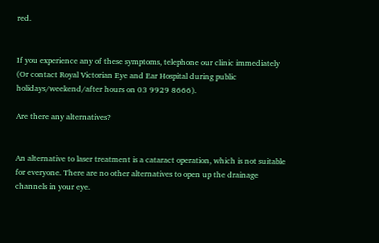red.


If you experience any of these symptoms, telephone our clinic immediately (Or contact Royal Victorian Eye and Ear Hospital during public holidays/weekend/after hours on 03 9929 8666).

Are there any alternatives?


An alternative to laser treatment is a cataract operation, which is not suitable for everyone. There are no other alternatives to open up the drainage channels in your eye.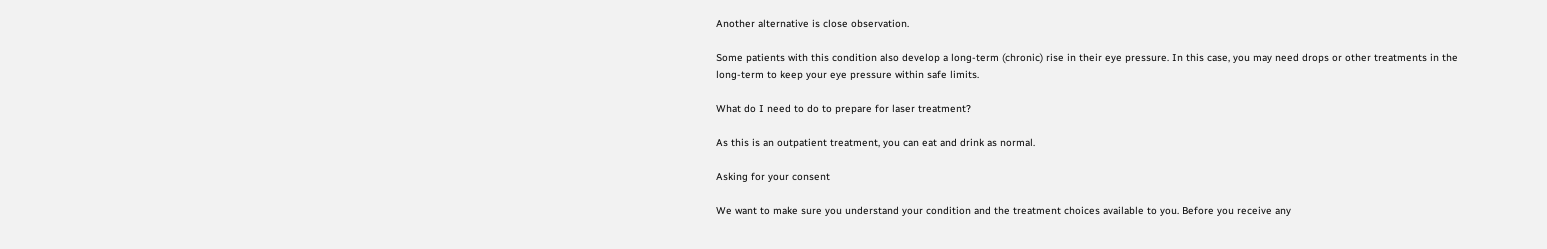Another alternative is close observation.

Some patients with this condition also develop a long-term (chronic) rise in their eye pressure. In this case, you may need drops or other treatments in the long-term to keep your eye pressure within safe limits.

What do I need to do to prepare for laser treatment?

As this is an outpatient treatment, you can eat and drink as normal.

Asking for your consent

We want to make sure you understand your condition and the treatment choices available to you. Before you receive any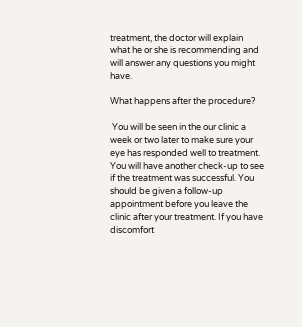treatment, the doctor will explain what he or she is recommending and will answer any questions you might have.

What happens after the procedure?

 You will be seen in the our clinic a week or two later to make sure your eye has responded well to treatment. You will have another check-up to see if the treatment was successful. You should be given a follow-up appointment before you leave the clinic after your treatment. If you have discomfort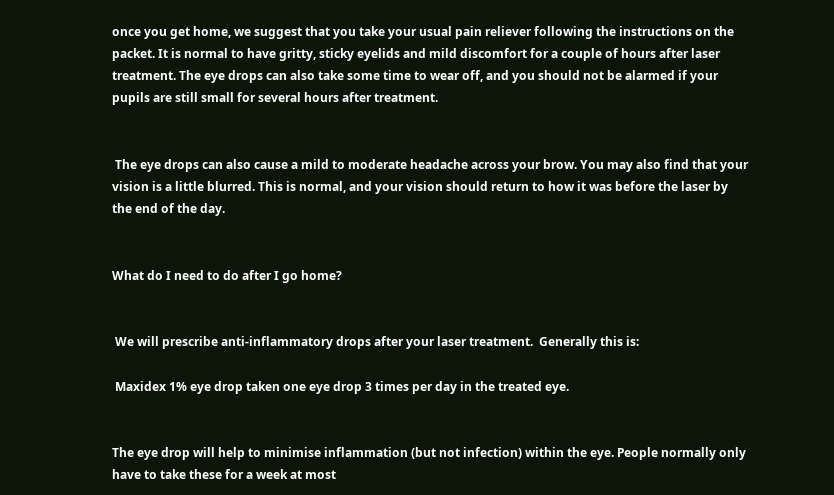once you get home, we suggest that you take your usual pain reliever following the instructions on the packet. It is normal to have gritty, sticky eyelids and mild discomfort for a couple of hours after laser treatment. The eye drops can also take some time to wear off, and you should not be alarmed if your pupils are still small for several hours after treatment.


 The eye drops can also cause a mild to moderate headache across your brow. You may also find that your vision is a little blurred. This is normal, and your vision should return to how it was before the laser by the end of the day.


What do I need to do after I go home?


 We will prescribe anti-inflammatory drops after your laser treatment.  Generally this is:

 Maxidex 1% eye drop taken one eye drop 3 times per day in the treated eye.


The eye drop will help to minimise inflammation (but not infection) within the eye. People normally only have to take these for a week at most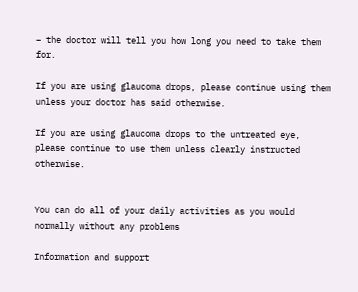– the doctor will tell you how long you need to take them for.

If you are using glaucoma drops, please continue using them unless your doctor has said otherwise.

If you are using glaucoma drops to the untreated eye, please continue to use them unless clearly instructed otherwise.


You can do all of your daily activities as you would normally without any problems

Information and support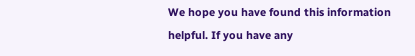We hope you have found this information helpful. If you have any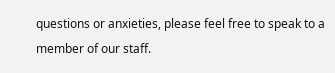questions or anxieties, please feel free to speak to a member of our staff.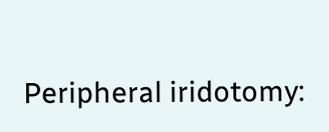Peripheral iridotomy: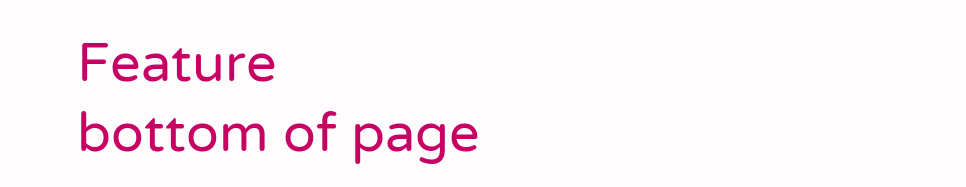Feature
bottom of page